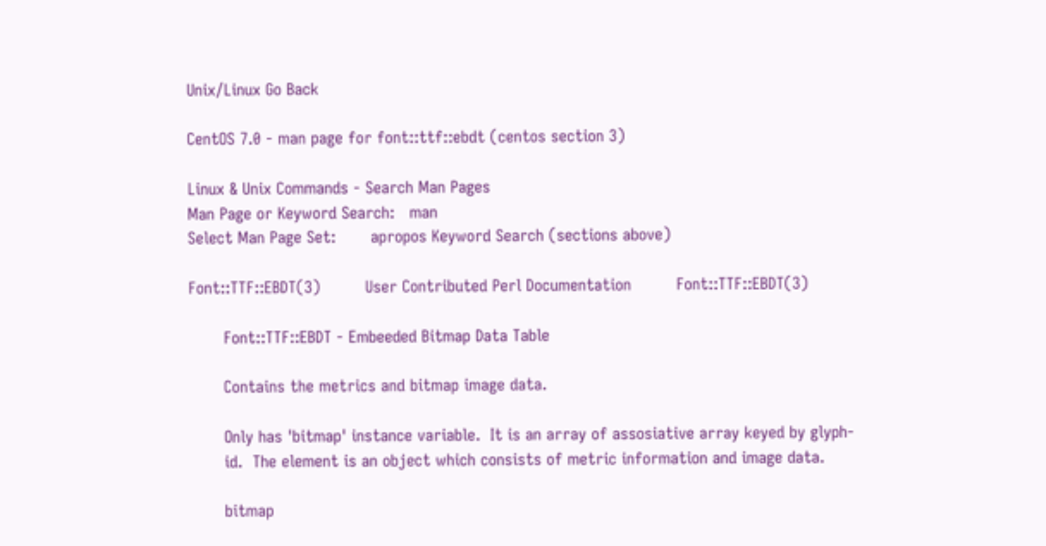Unix/Linux Go Back

CentOS 7.0 - man page for font::ttf::ebdt (centos section 3)

Linux & Unix Commands - Search Man Pages
Man Page or Keyword Search:   man
Select Man Page Set:       apropos Keyword Search (sections above)

Font::TTF::EBDT(3)         User Contributed Perl Documentation         Font::TTF::EBDT(3)

       Font::TTF::EBDT - Embeeded Bitmap Data Table

       Contains the metrics and bitmap image data.

       Only has 'bitmap' instance variable.  It is an array of assosiative array keyed by glyph-
       id.  The element is an object which consists of metric information and image data.

       bitmap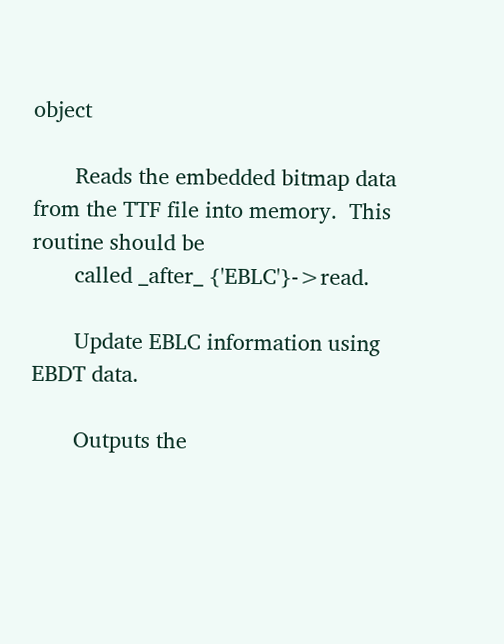object

       Reads the embedded bitmap data from the TTF file into memory.  This routine should be
       called _after_ {'EBLC'}->read.

       Update EBLC information using EBDT data.

       Outputs the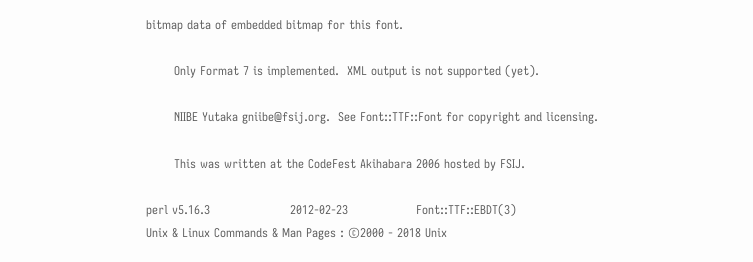bitmap data of embedded bitmap for this font.

       Only Format 7 is implemented.  XML output is not supported (yet).

       NIIBE Yutaka gniibe@fsij.org.  See Font::TTF::Font for copyright and licensing.

       This was written at the CodeFest Akihabara 2006 hosted by FSIJ.

perl v5.16.3                    2012-02-23                 Font::TTF::EBDT(3)
Unix & Linux Commands & Man Pages : ©2000 - 2018 Unix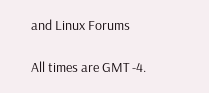and Linux Forums

All times are GMT -4.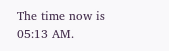The time now is 05:13 AM.